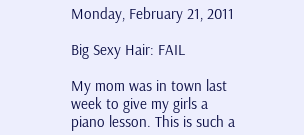Monday, February 21, 2011

Big Sexy Hair: FAIL

My mom was in town last week to give my girls a piano lesson. This is such a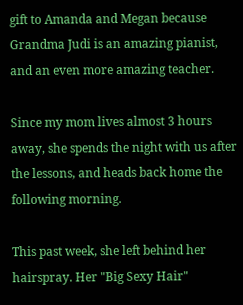gift to Amanda and Megan because Grandma Judi is an amazing pianist, and an even more amazing teacher.

Since my mom lives almost 3 hours away, she spends the night with us after the lessons, and heads back home the following morning.

This past week, she left behind her hairspray. Her "Big Sexy Hair"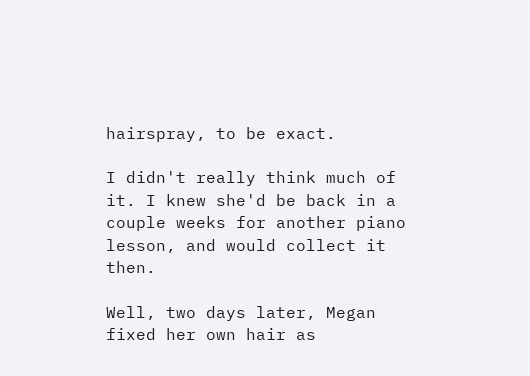hairspray, to be exact.

I didn't really think much of it. I knew she'd be back in a couple weeks for another piano lesson, and would collect it then.

Well, two days later, Megan fixed her own hair as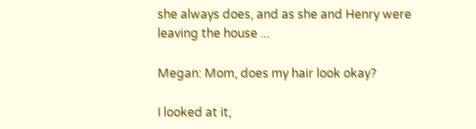she always does, and as she and Henry were leaving the house ...

Megan: Mom, does my hair look okay?

I looked at it,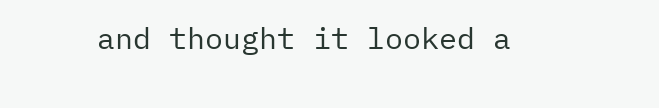and thought it looked a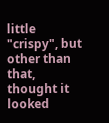little "crispy", but other than that, thought it looked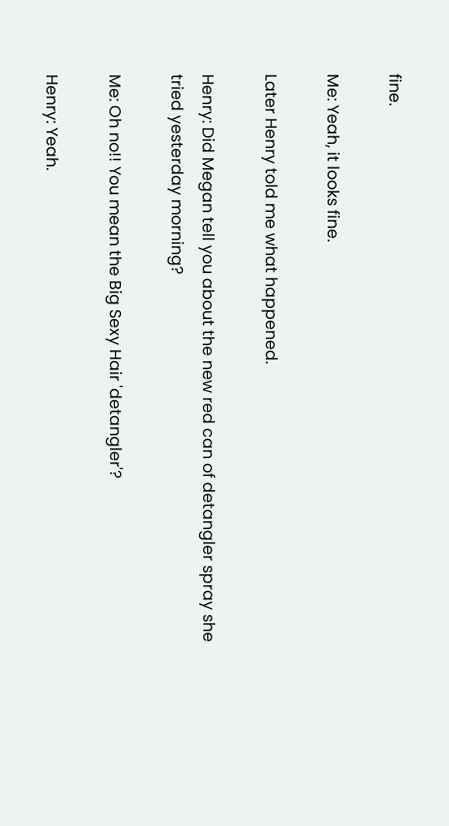fine.

Me: Yeah, it looks fine.

Later Henry told me what happened.

Henry: Did Megan tell you about the new red can of detangler spray she tried yesterday morning?

Me: Oh no!! You mean the Big Sexy Hair 'detangler'?

Henry: Yeah.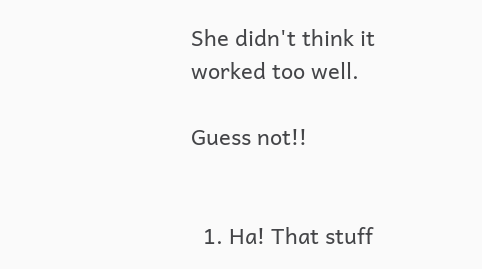She didn't think it worked too well.

Guess not!!


  1. Ha! That stuff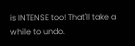is INTENSE too! That'll take a while to undo.